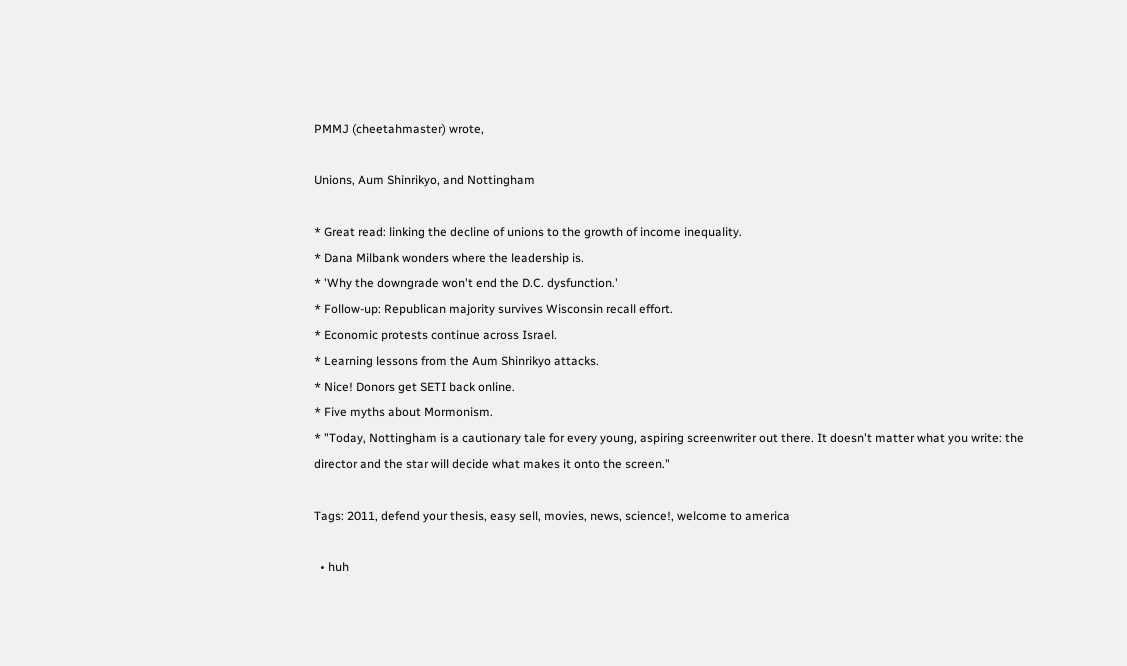PMMJ (cheetahmaster) wrote,

Unions, Aum Shinrikyo, and Nottingham

* Great read: linking the decline of unions to the growth of income inequality.
* Dana Milbank wonders where the leadership is.
* 'Why the downgrade won't end the D.C. dysfunction.'
* Follow-up: Republican majority survives Wisconsin recall effort.
* Economic protests continue across Israel.
* Learning lessons from the Aum Shinrikyo attacks.
* Nice! Donors get SETI back online.
* Five myths about Mormonism.
* "Today, Nottingham is a cautionary tale for every young, aspiring screenwriter out there. It doesn't matter what you write: the director and the star will decide what makes it onto the screen."

Tags: 2011, defend your thesis, easy sell, movies, news, science!, welcome to america

  • huh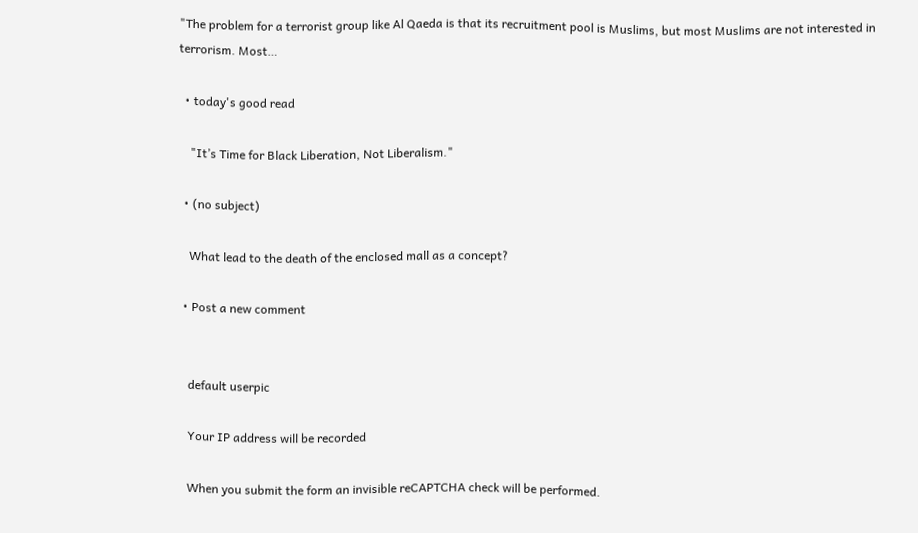"The problem for a terrorist group like Al Qaeda is that its recruitment pool is Muslims, but most Muslims are not interested in terrorism. Most…

  • today's good read

    "It’s Time for Black Liberation, Not Liberalism."

  • (no subject)

    What lead to the death of the enclosed mall as a concept?

  • Post a new comment


    default userpic

    Your IP address will be recorded

    When you submit the form an invisible reCAPTCHA check will be performed.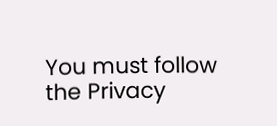You must follow the Privacy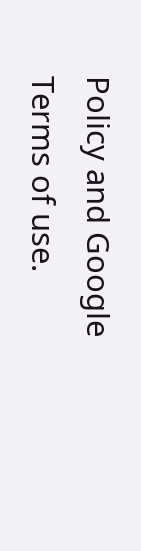Policy and Google Terms of use.